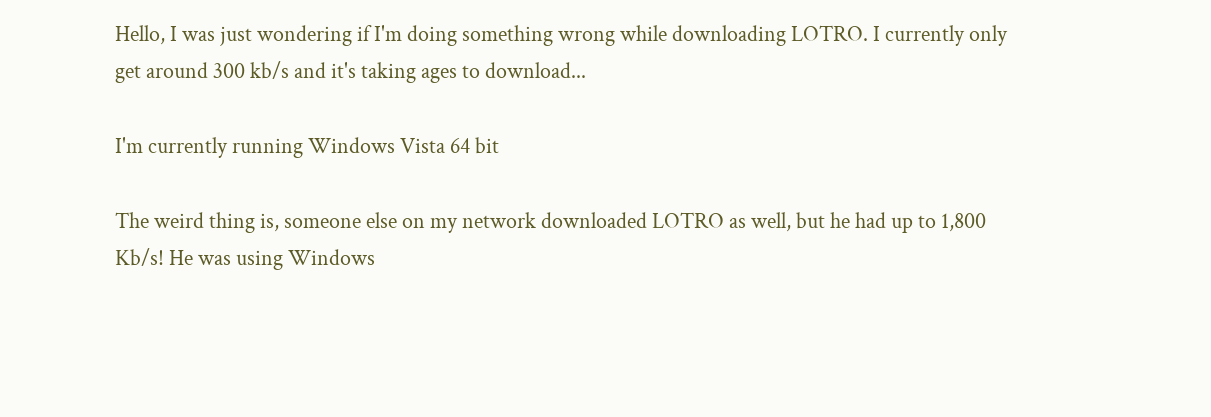Hello, I was just wondering if I'm doing something wrong while downloading LOTRO. I currently only get around 300 kb/s and it's taking ages to download...

I'm currently running Windows Vista 64 bit

The weird thing is, someone else on my network downloaded LOTRO as well, but he had up to 1,800 Kb/s! He was using Windows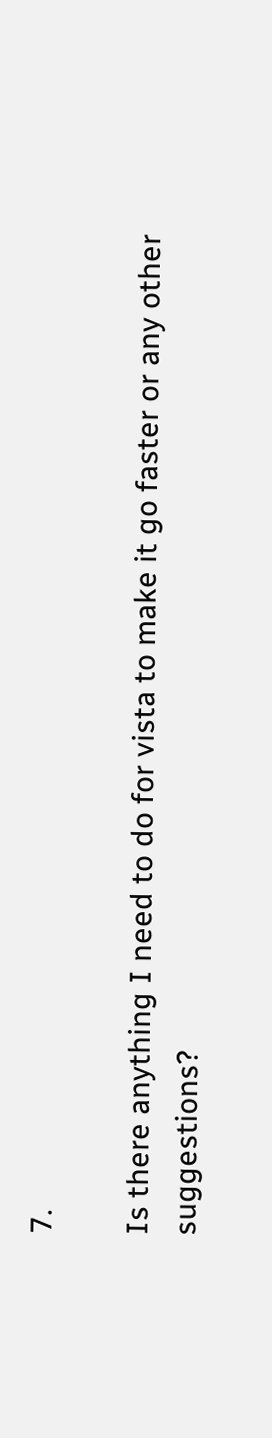7.

Is there anything I need to do for vista to make it go faster or any other suggestions?